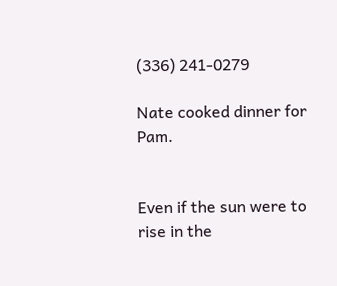(336) 241-0279

Nate cooked dinner for Pam.


Even if the sun were to rise in the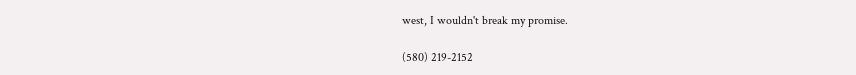west, I wouldn't break my promise.

(580) 219-2152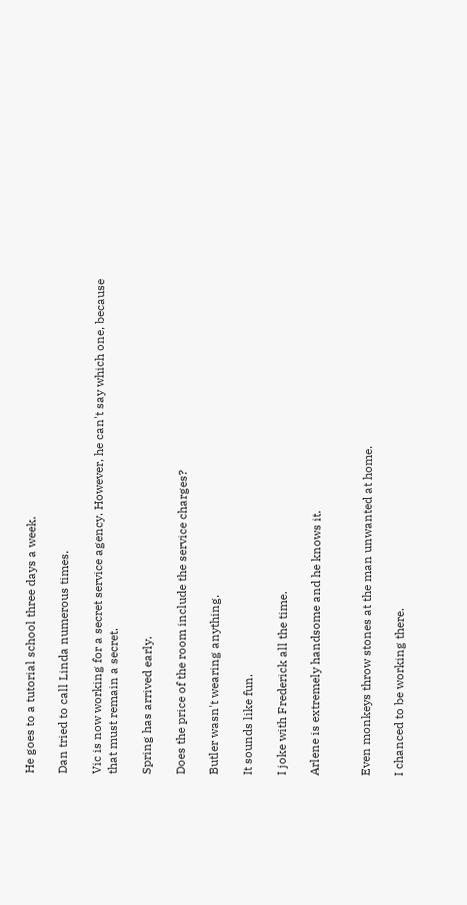He goes to a tutorial school three days a week.

Dan tried to call Linda numerous times.

Vic is now working for a secret service agency. However, he can't say which one, because that must remain a secret.

Spring has arrived early.

Does the price of the room include the service charges?

Butler wasn't wearing anything.

It sounds like fun.

I joke with Frederick all the time.

Arlene is extremely handsome and he knows it.


Even monkeys throw stones at the man unwanted at home.

I chanced to be working there.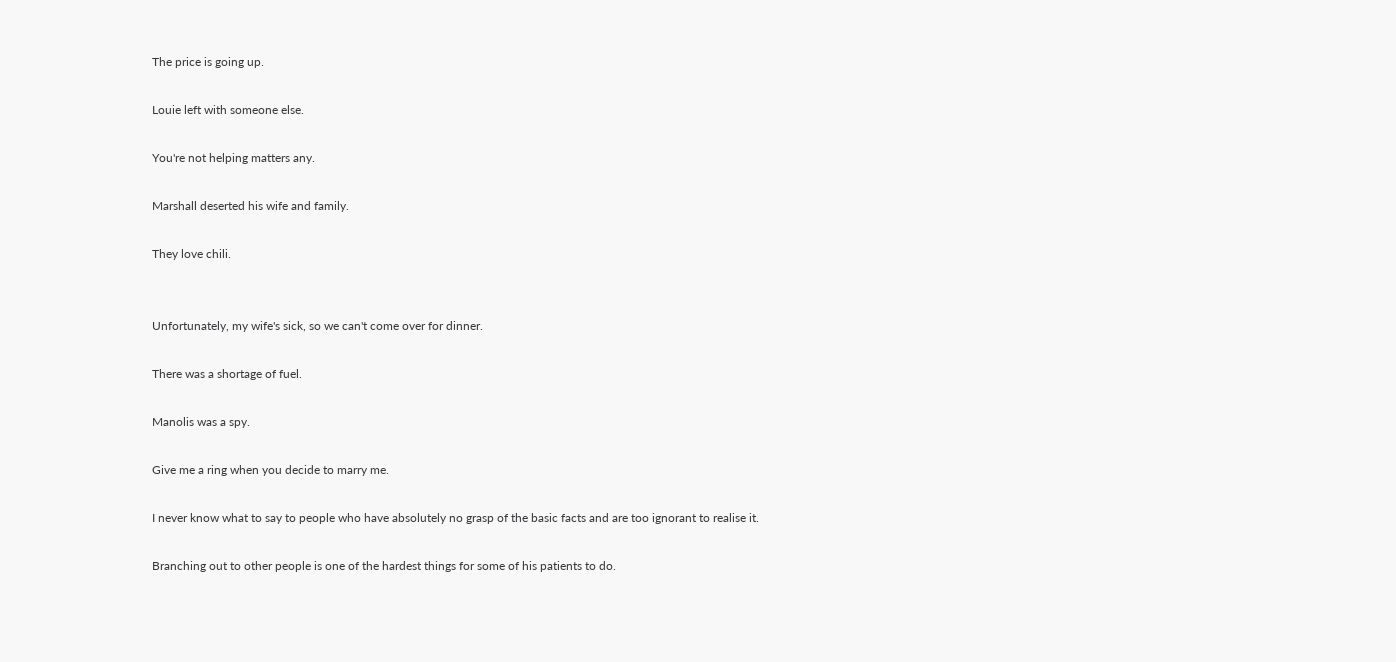The price is going up.

Louie left with someone else.

You're not helping matters any.

Marshall deserted his wife and family.

They love chili.


Unfortunately, my wife's sick, so we can't come over for dinner.

There was a shortage of fuel.

Manolis was a spy.

Give me a ring when you decide to marry me.

I never know what to say to people who have absolutely no grasp of the basic facts and are too ignorant to realise it.

Branching out to other people is one of the hardest things for some of his patients to do.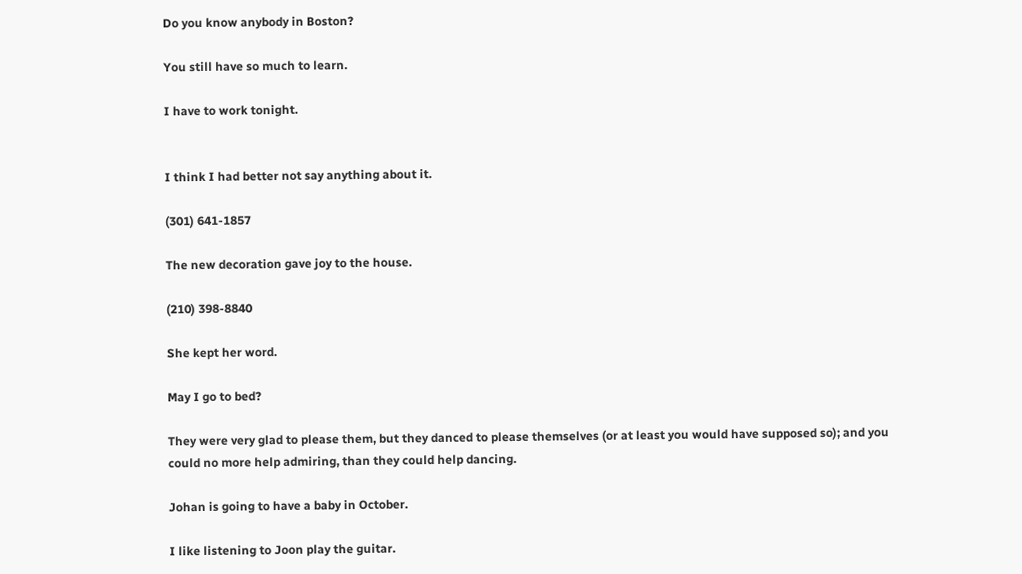Do you know anybody in Boston?

You still have so much to learn.

I have to work tonight.


I think I had better not say anything about it.

(301) 641-1857

The new decoration gave joy to the house.

(210) 398-8840

She kept her word.

May I go to bed?

They were very glad to please them, but they danced to please themselves (or at least you would have supposed so); and you could no more help admiring, than they could help dancing.

Johan is going to have a baby in October.

I like listening to Joon play the guitar.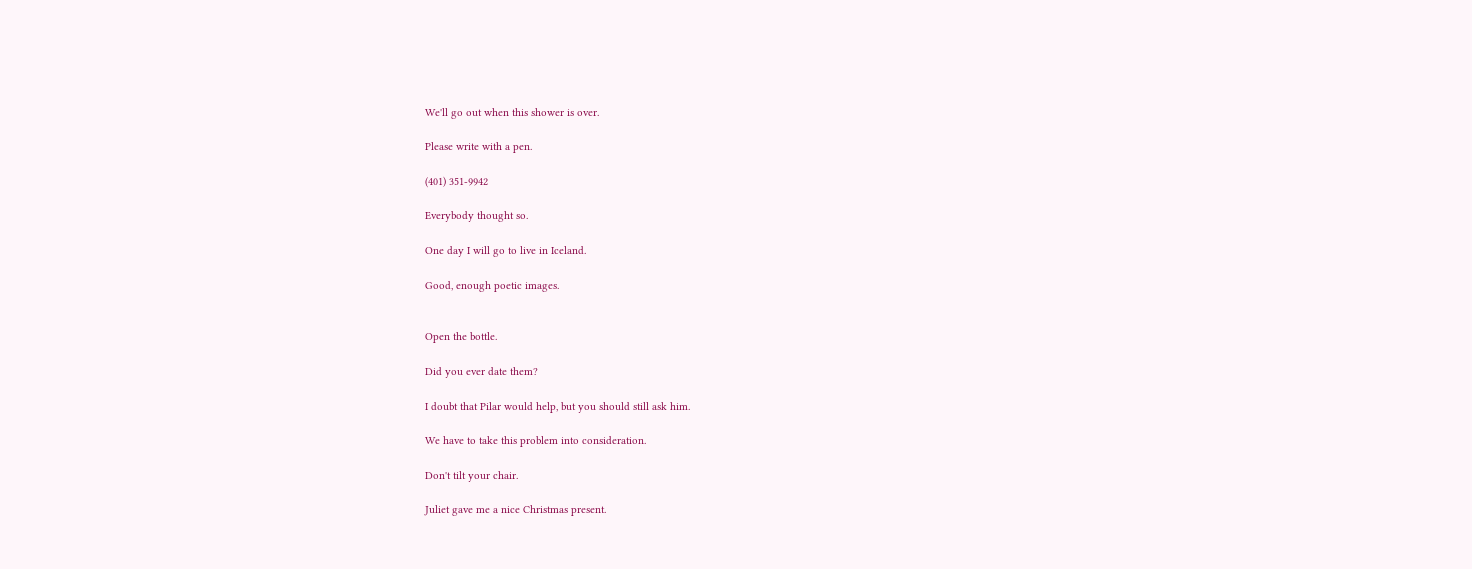We'll go out when this shower is over.

Please write with a pen.

(401) 351-9942

Everybody thought so.

One day I will go to live in Iceland.

Good, enough poetic images.


Open the bottle.

Did you ever date them?

I doubt that Pilar would help, but you should still ask him.

We have to take this problem into consideration.

Don't tilt your chair.

Juliet gave me a nice Christmas present.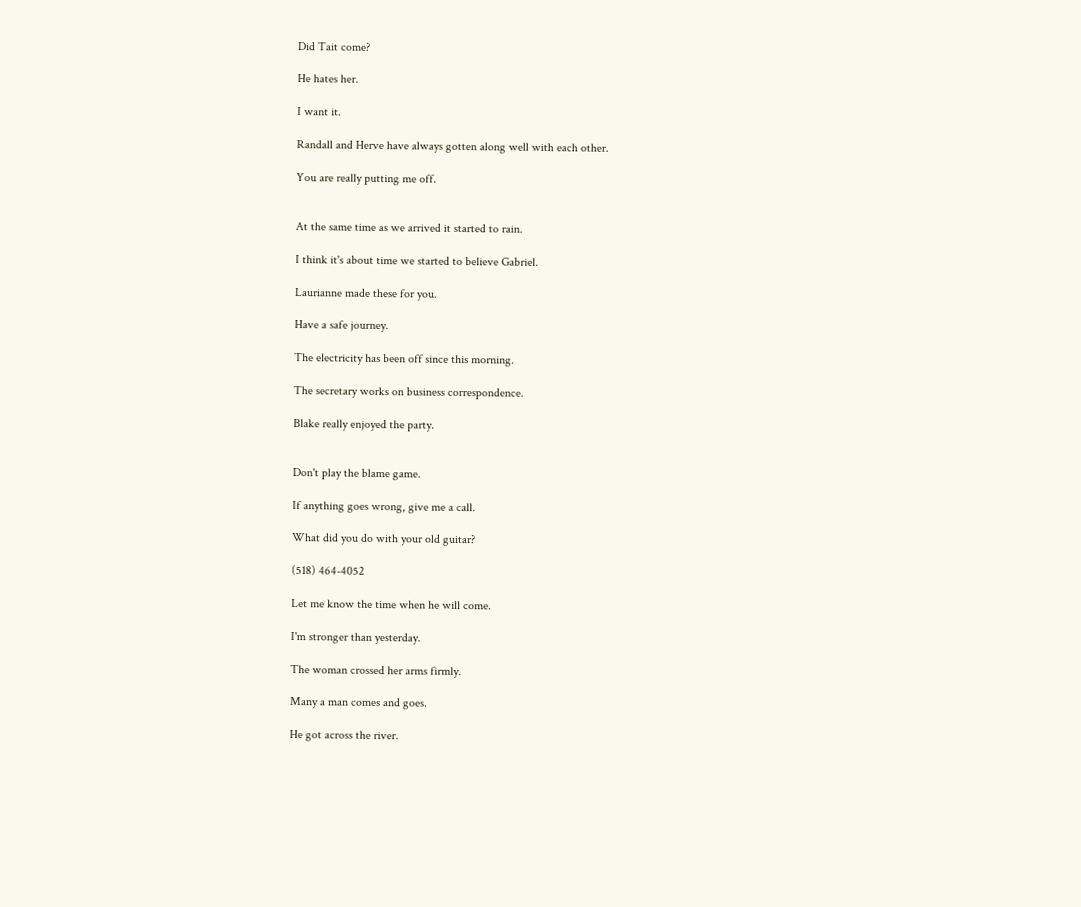Did Tait come?

He hates her.

I want it.

Randall and Herve have always gotten along well with each other.

You are really putting me off.


At the same time as we arrived it started to rain.

I think it's about time we started to believe Gabriel.

Laurianne made these for you.

Have a safe journey.

The electricity has been off since this morning.

The secretary works on business correspondence.

Blake really enjoyed the party.


Don't play the blame game.

If anything goes wrong, give me a call.

What did you do with your old guitar?

(518) 464-4052

Let me know the time when he will come.

I'm stronger than yesterday.

The woman crossed her arms firmly.

Many a man comes and goes.

He got across the river.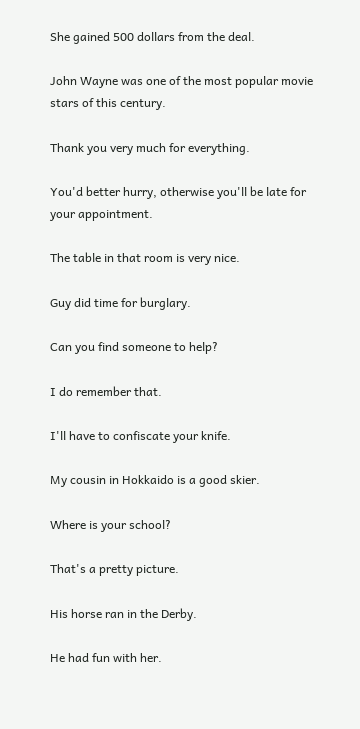She gained 500 dollars from the deal.

John Wayne was one of the most popular movie stars of this century.

Thank you very much for everything.

You'd better hurry, otherwise you'll be late for your appointment.

The table in that room is very nice.

Guy did time for burglary.

Can you find someone to help?

I do remember that.

I'll have to confiscate your knife.

My cousin in Hokkaido is a good skier.

Where is your school?

That's a pretty picture.

His horse ran in the Derby.

He had fun with her.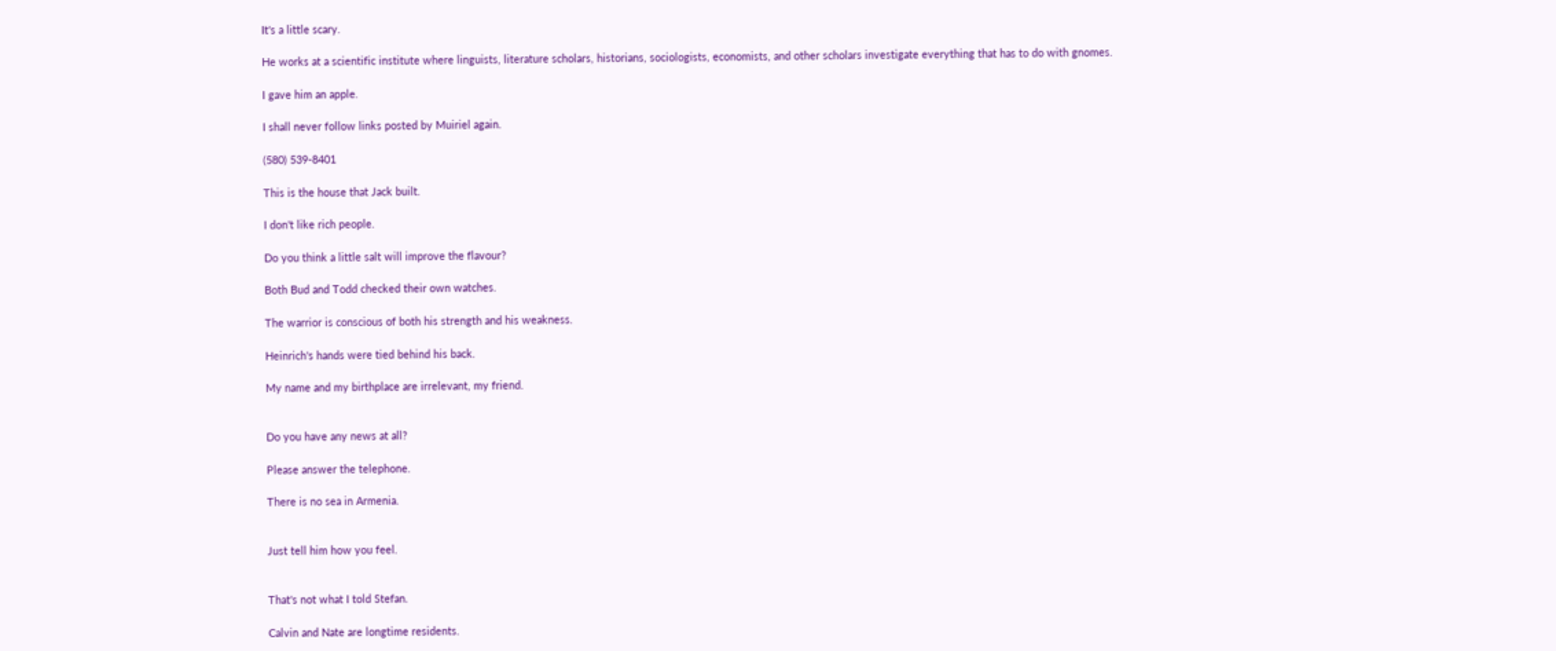It's a little scary.

He works at a scientific institute where linguists, literature scholars, historians, sociologists, economists, and other scholars investigate everything that has to do with gnomes.

I gave him an apple.

I shall never follow links posted by Muiriel again.

(580) 539-8401

This is the house that Jack built.

I don't like rich people.

Do you think a little salt will improve the flavour?

Both Bud and Todd checked their own watches.

The warrior is conscious of both his strength and his weakness.

Heinrich's hands were tied behind his back.

My name and my birthplace are irrelevant, my friend.


Do you have any news at all?

Please answer the telephone.

There is no sea in Armenia.


Just tell him how you feel.


That's not what I told Stefan.

Calvin and Nate are longtime residents.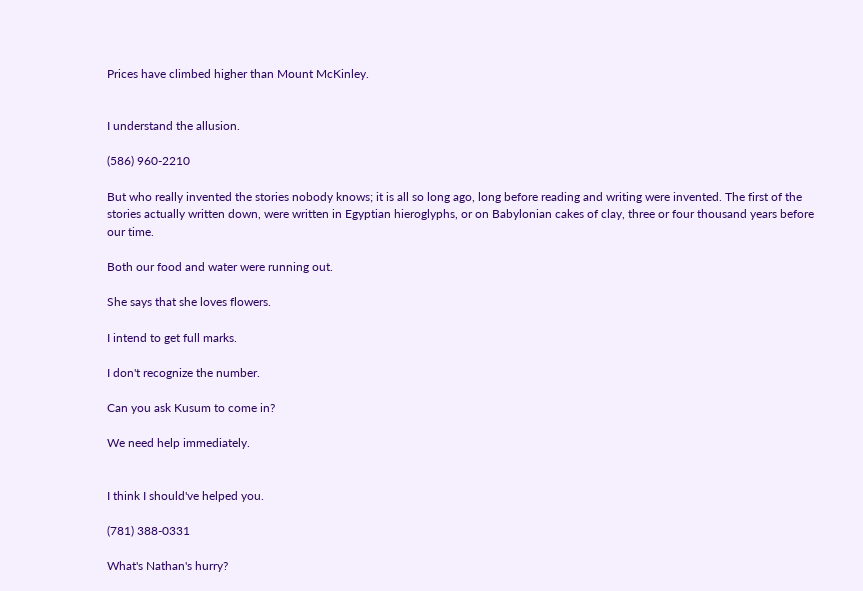Prices have climbed higher than Mount McKinley.


I understand the allusion.

(586) 960-2210

But who really invented the stories nobody knows; it is all so long ago, long before reading and writing were invented. The first of the stories actually written down, were written in Egyptian hieroglyphs, or on Babylonian cakes of clay, three or four thousand years before our time.

Both our food and water were running out.

She says that she loves flowers.

I intend to get full marks.

I don't recognize the number.

Can you ask Kusum to come in?

We need help immediately.


I think I should've helped you.

(781) 388-0331

What's Nathan's hurry?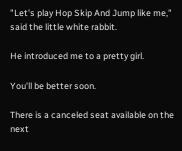"Let's play Hop Skip And Jump like me," said the little white rabbit.

He introduced me to a pretty girl.

You'll be better soon.

There is a canceled seat available on the next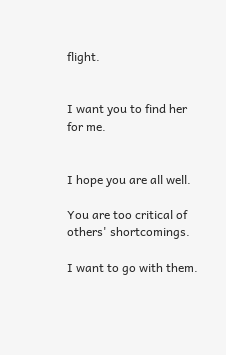flight.


I want you to find her for me.


I hope you are all well.

You are too critical of others' shortcomings.

I want to go with them.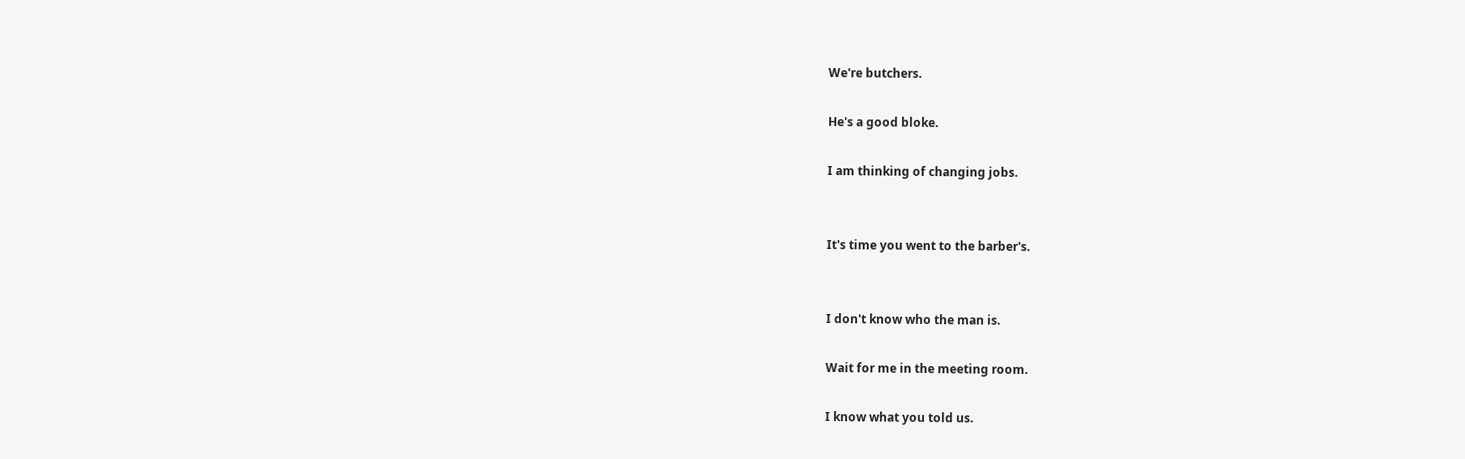We're butchers.

He's a good bloke.

I am thinking of changing jobs.


It's time you went to the barber's.


I don't know who the man is.

Wait for me in the meeting room.

I know what you told us.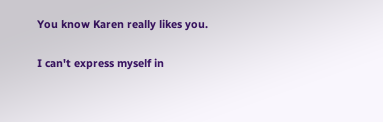You know Karen really likes you.

I can't express myself in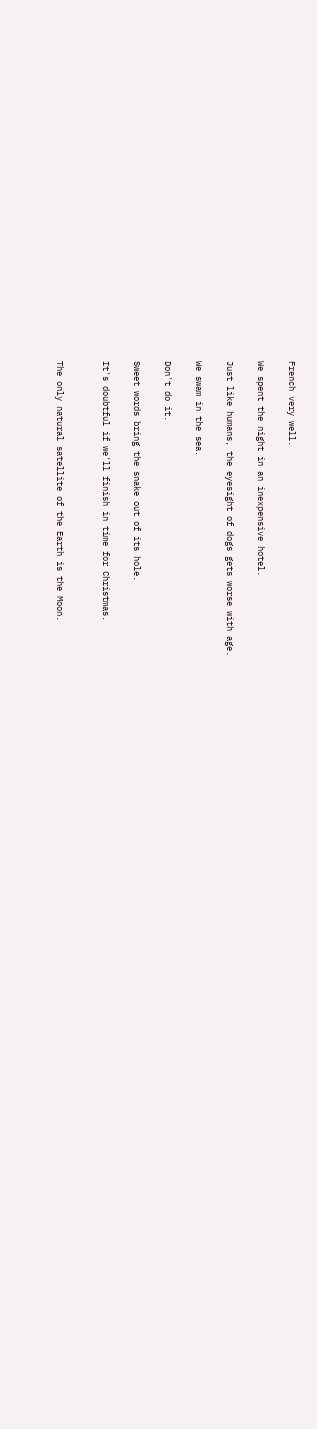French very well.

We spent the night in an inexpensive hotel.

Just like humans, the eyesight of dogs gets worse with age.

We swam in the sea.

Don't do it.

Sweet words bring the snake out of its hole.

It's doubtful if we'll finish in time for Christmas.


The only natural satellite of the Earth is the Moon.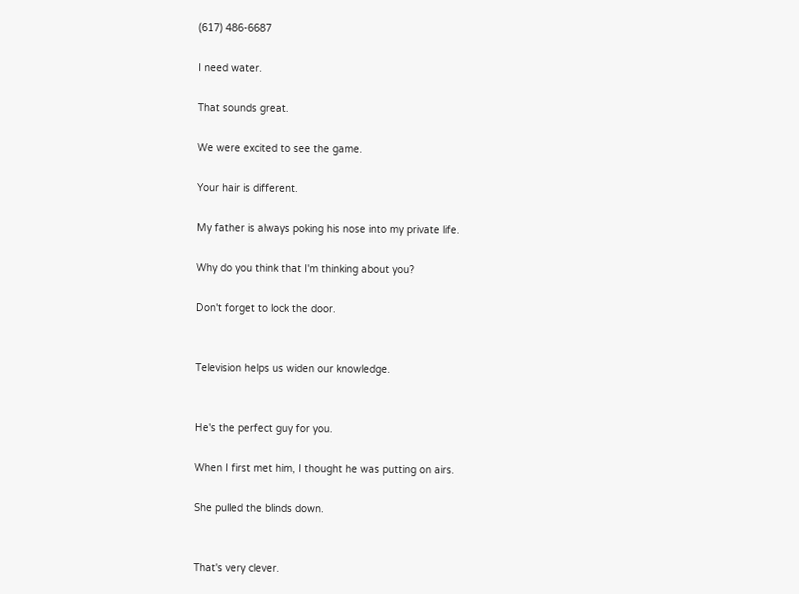(617) 486-6687

I need water.

That sounds great.

We were excited to see the game.

Your hair is different.

My father is always poking his nose into my private life.

Why do you think that I'm thinking about you?

Don't forget to lock the door.


Television helps us widen our knowledge.


He's the perfect guy for you.

When I first met him, I thought he was putting on airs.

She pulled the blinds down.


That's very clever.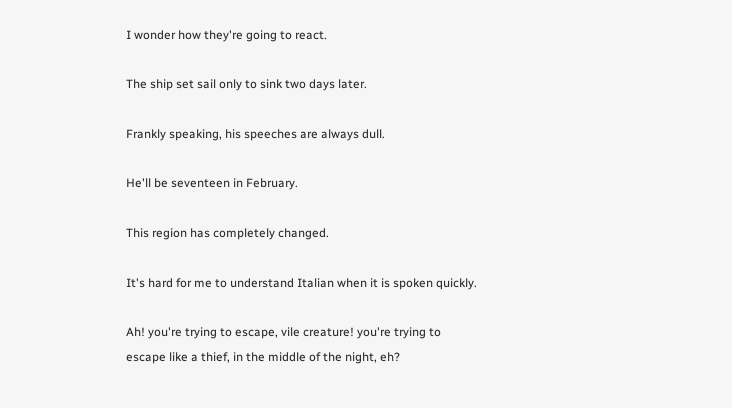I wonder how they're going to react.

The ship set sail only to sink two days later.

Frankly speaking, his speeches are always dull.

He'll be seventeen in February.

This region has completely changed.

It's hard for me to understand Italian when it is spoken quickly.

Ah! you're trying to escape, vile creature! you're trying to escape like a thief, in the middle of the night, eh?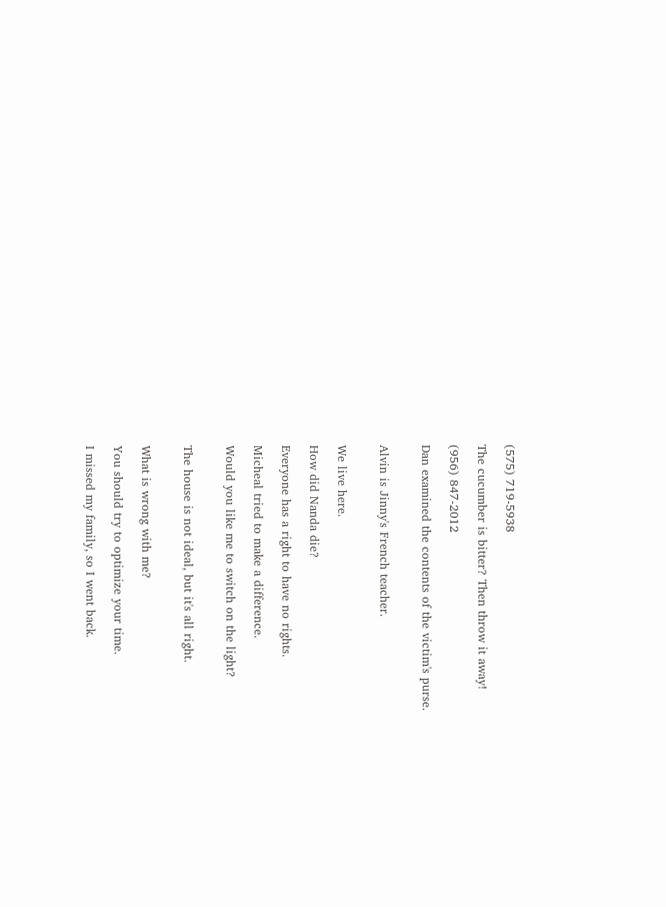(575) 719-5938

The cucumber is bitter? Then throw it away!

(956) 847-2012

Dan examined the contents of the victim's purse.


Alvin is Jinny's French teacher.


We live here.

How did Nanda die?

Everyone has a right to have no rights.

Micheal tried to make a difference.

Would you like me to switch on the light?


The house is not ideal, but it's all right.


What is wrong with me?

You should try to optimize your time.

I missed my family, so I went back.